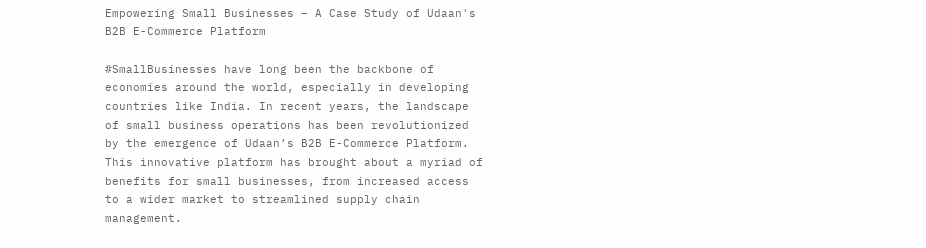Empowering Small Businesses – A Case Study of Udaan's B2B E-Commerce Platform

#SmallBusinesses have long been the backbone of economies around the world, especially in developing countries like India. In recent years, the landscape of small business operations has been revolutionized by the emergence of Udaan’s B2B E-Commerce Platform. This innovative platform has brought about a myriad of benefits for small businesses, from increased access to a wider market to streamlined supply chain management.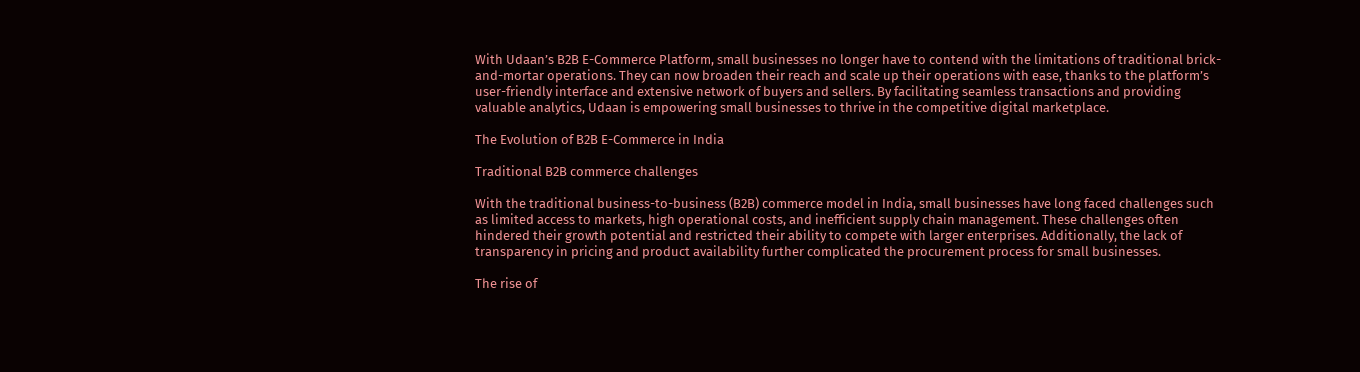With Udaan’s B2B E-Commerce Platform, small businesses no longer have to contend with the limitations of traditional brick-and-mortar operations. They can now broaden their reach and scale up their operations with ease, thanks to the platform’s user-friendly interface and extensive network of buyers and sellers. By facilitating seamless transactions and providing valuable analytics, Udaan is empowering small businesses to thrive in the competitive digital marketplace.

The Evolution of B2B E-Commerce in India

Traditional B2B commerce challenges

With the traditional business-to-business (B2B) commerce model in India, small businesses have long faced challenges such as limited access to markets, high operational costs, and inefficient supply chain management. These challenges often hindered their growth potential and restricted their ability to compete with larger enterprises. Additionally, the lack of transparency in pricing and product availability further complicated the procurement process for small businesses.

The rise of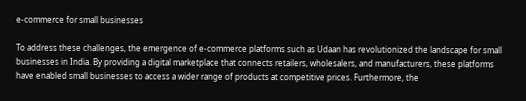e-commerce for small businesses

To address these challenges, the emergence of e-commerce platforms such as Udaan has revolutionized the landscape for small businesses in India. By providing a digital marketplace that connects retailers, wholesalers, and manufacturers, these platforms have enabled small businesses to access a wider range of products at competitive prices. Furthermore, the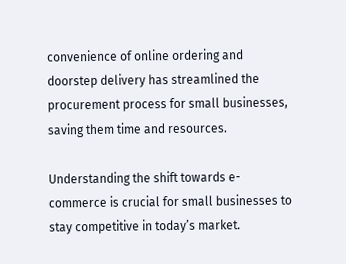convenience of online ordering and doorstep delivery has streamlined the procurement process for small businesses, saving them time and resources.

Understanding the shift towards e-commerce is crucial for small businesses to stay competitive in today’s market.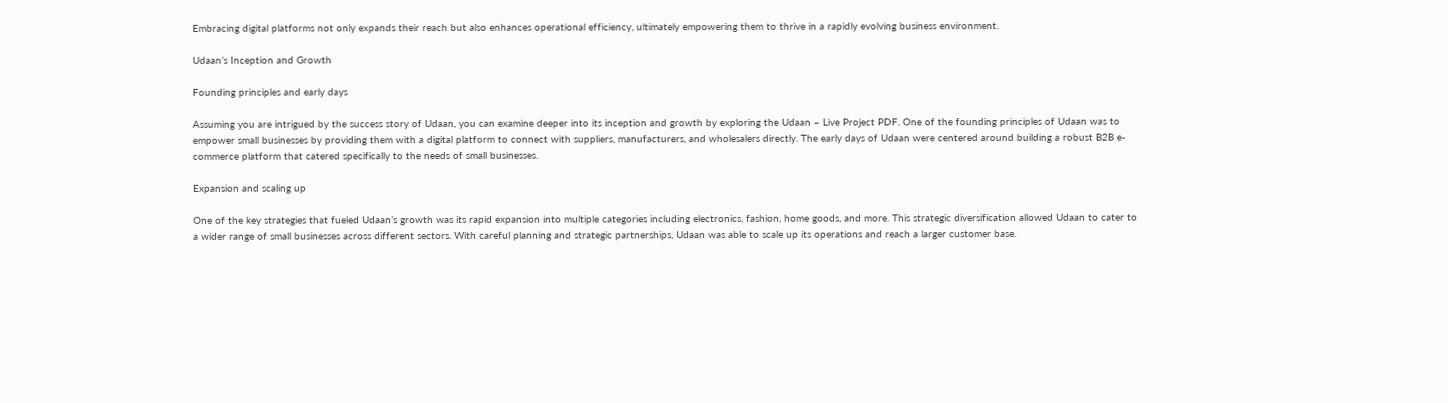Embracing digital platforms not only expands their reach but also enhances operational efficiency, ultimately empowering them to thrive in a rapidly evolving business environment.

Udaan’s Inception and Growth

Founding principles and early days

Assuming you are intrigued by the success story of Udaan, you can examine deeper into its inception and growth by exploring the Udaan – Live Project PDF. One of the founding principles of Udaan was to empower small businesses by providing them with a digital platform to connect with suppliers, manufacturers, and wholesalers directly. The early days of Udaan were centered around building a robust B2B e-commerce platform that catered specifically to the needs of small businesses.

Expansion and scaling up

One of the key strategies that fueled Udaan’s growth was its rapid expansion into multiple categories including electronics, fashion, home goods, and more. This strategic diversification allowed Udaan to cater to a wider range of small businesses across different sectors. With careful planning and strategic partnerships, Udaan was able to scale up its operations and reach a larger customer base.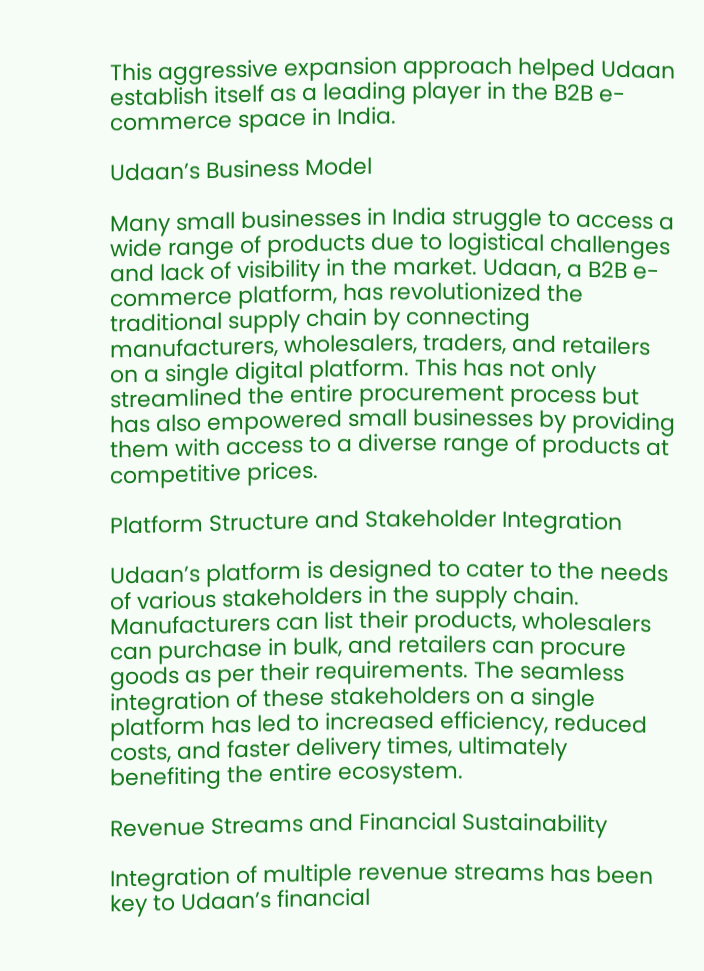This aggressive expansion approach helped Udaan establish itself as a leading player in the B2B e-commerce space in India.

Udaan’s Business Model

Many small businesses in India struggle to access a wide range of products due to logistical challenges and lack of visibility in the market. Udaan, a B2B e-commerce platform, has revolutionized the traditional supply chain by connecting manufacturers, wholesalers, traders, and retailers on a single digital platform. This has not only streamlined the entire procurement process but has also empowered small businesses by providing them with access to a diverse range of products at competitive prices.

Platform Structure and Stakeholder Integration

Udaan’s platform is designed to cater to the needs of various stakeholders in the supply chain. Manufacturers can list their products, wholesalers can purchase in bulk, and retailers can procure goods as per their requirements. The seamless integration of these stakeholders on a single platform has led to increased efficiency, reduced costs, and faster delivery times, ultimately benefiting the entire ecosystem.

Revenue Streams and Financial Sustainability

Integration of multiple revenue streams has been key to Udaan’s financial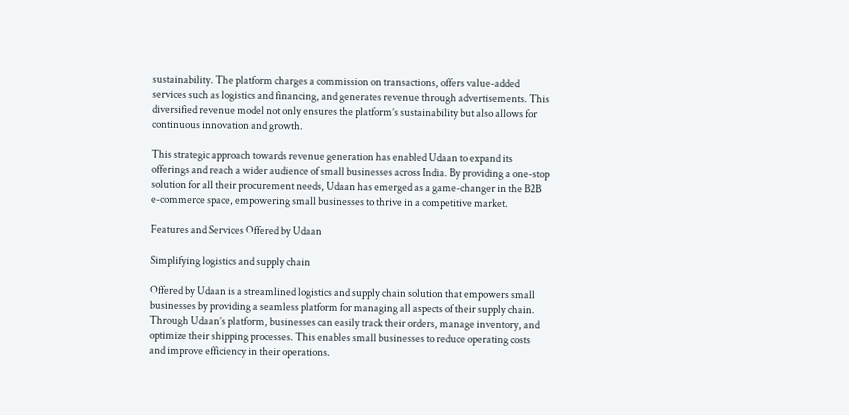sustainability. The platform charges a commission on transactions, offers value-added services such as logistics and financing, and generates revenue through advertisements. This diversified revenue model not only ensures the platform’s sustainability but also allows for continuous innovation and growth.

This strategic approach towards revenue generation has enabled Udaan to expand its offerings and reach a wider audience of small businesses across India. By providing a one-stop solution for all their procurement needs, Udaan has emerged as a game-changer in the B2B e-commerce space, empowering small businesses to thrive in a competitive market.

Features and Services Offered by Udaan

Simplifying logistics and supply chain

Offered by Udaan is a streamlined logistics and supply chain solution that empowers small businesses by providing a seamless platform for managing all aspects of their supply chain. Through Udaan’s platform, businesses can easily track their orders, manage inventory, and optimize their shipping processes. This enables small businesses to reduce operating costs and improve efficiency in their operations.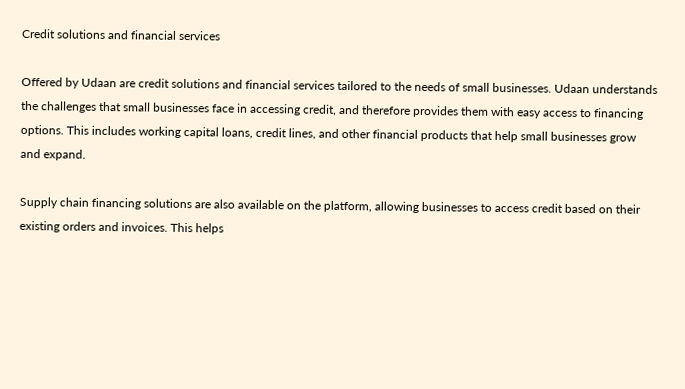Credit solutions and financial services

Offered by Udaan are credit solutions and financial services tailored to the needs of small businesses. Udaan understands the challenges that small businesses face in accessing credit, and therefore provides them with easy access to financing options. This includes working capital loans, credit lines, and other financial products that help small businesses grow and expand.

Supply chain financing solutions are also available on the platform, allowing businesses to access credit based on their existing orders and invoices. This helps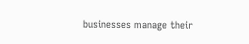businesses manage their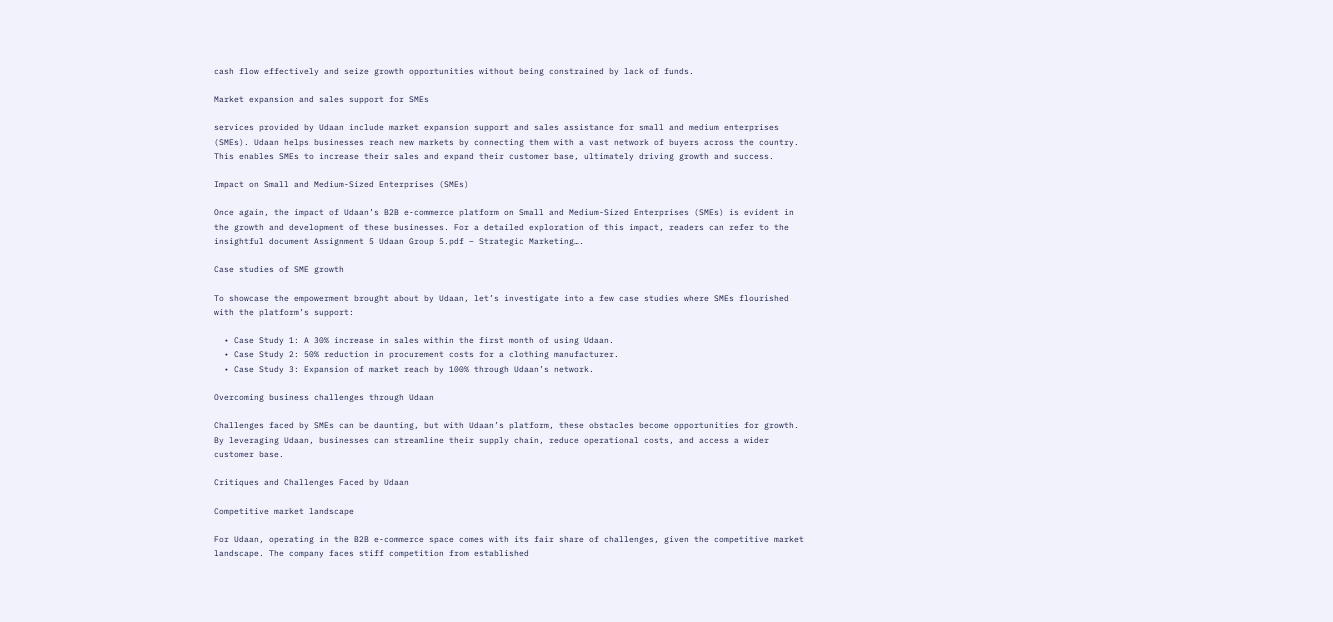cash flow effectively and seize growth opportunities without being constrained by lack of funds.

Market expansion and sales support for SMEs

services provided by Udaan include market expansion support and sales assistance for small and medium enterprises (SMEs). Udaan helps businesses reach new markets by connecting them with a vast network of buyers across the country. This enables SMEs to increase their sales and expand their customer base, ultimately driving growth and success.

Impact on Small and Medium-Sized Enterprises (SMEs)

Once again, the impact of Udaan’s B2B e-commerce platform on Small and Medium-Sized Enterprises (SMEs) is evident in the growth and development of these businesses. For a detailed exploration of this impact, readers can refer to the insightful document Assignment 5 Udaan Group 5.pdf – Strategic Marketing….

Case studies of SME growth

To showcase the empowerment brought about by Udaan, let’s investigate into a few case studies where SMEs flourished with the platform’s support:

  • Case Study 1: A 30% increase in sales within the first month of using Udaan.
  • Case Study 2: 50% reduction in procurement costs for a clothing manufacturer.
  • Case Study 3: Expansion of market reach by 100% through Udaan’s network.

Overcoming business challenges through Udaan

Challenges faced by SMEs can be daunting, but with Udaan’s platform, these obstacles become opportunities for growth. By leveraging Udaan, businesses can streamline their supply chain, reduce operational costs, and access a wider customer base.

Critiques and Challenges Faced by Udaan

Competitive market landscape

For Udaan, operating in the B2B e-commerce space comes with its fair share of challenges, given the competitive market landscape. The company faces stiff competition from established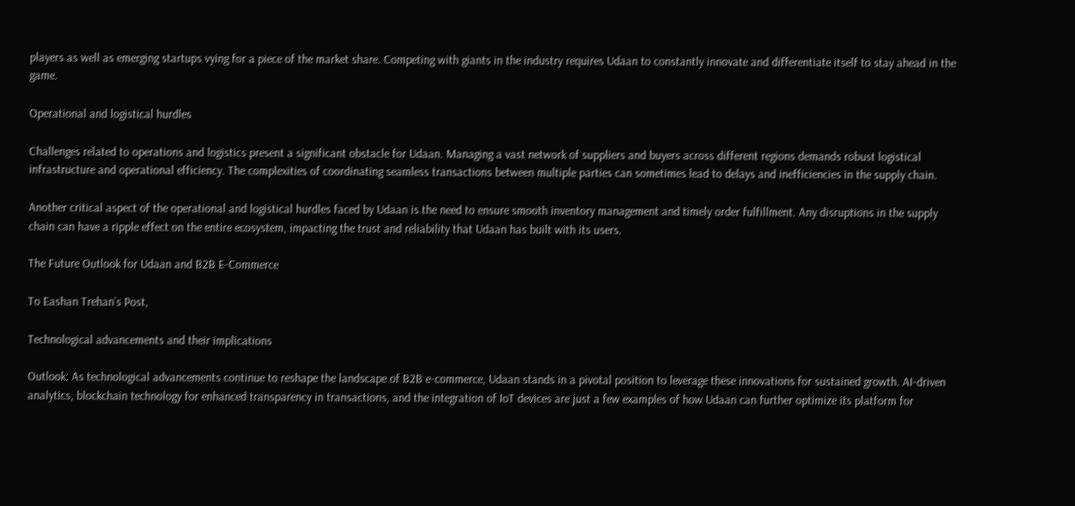players as well as emerging startups vying for a piece of the market share. Competing with giants in the industry requires Udaan to constantly innovate and differentiate itself to stay ahead in the game.

Operational and logistical hurdles

Challenges related to operations and logistics present a significant obstacle for Udaan. Managing a vast network of suppliers and buyers across different regions demands robust logistical infrastructure and operational efficiency. The complexities of coordinating seamless transactions between multiple parties can sometimes lead to delays and inefficiencies in the supply chain.

Another critical aspect of the operational and logistical hurdles faced by Udaan is the need to ensure smooth inventory management and timely order fulfillment. Any disruptions in the supply chain can have a ripple effect on the entire ecosystem, impacting the trust and reliability that Udaan has built with its users.

The Future Outlook for Udaan and B2B E-Commerce

To Eashan Trehan’s Post,

Technological advancements and their implications

Outlook: As technological advancements continue to reshape the landscape of B2B e-commerce, Udaan stands in a pivotal position to leverage these innovations for sustained growth. AI-driven analytics, blockchain technology for enhanced transparency in transactions, and the integration of IoT devices are just a few examples of how Udaan can further optimize its platform for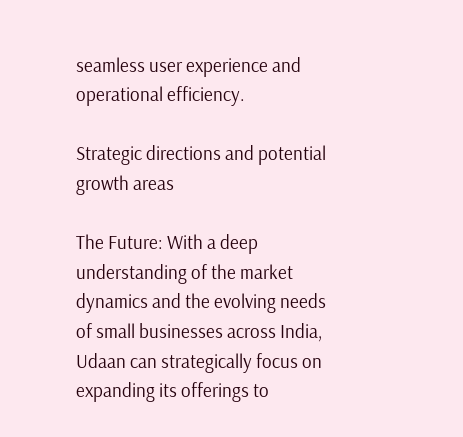seamless user experience and operational efficiency.

Strategic directions and potential growth areas

The Future: With a deep understanding of the market dynamics and the evolving needs of small businesses across India, Udaan can strategically focus on expanding its offerings to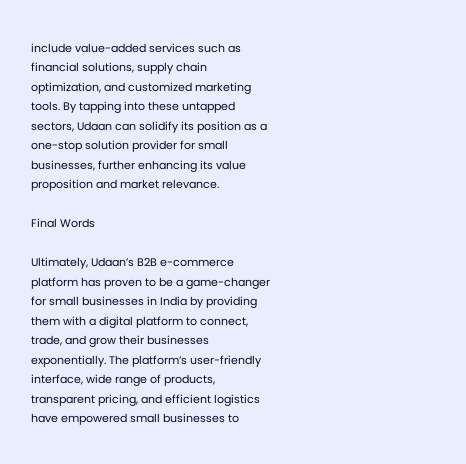include value-added services such as financial solutions, supply chain optimization, and customized marketing tools. By tapping into these untapped sectors, Udaan can solidify its position as a one-stop solution provider for small businesses, further enhancing its value proposition and market relevance.

Final Words

Ultimately, Udaan’s B2B e-commerce platform has proven to be a game-changer for small businesses in India by providing them with a digital platform to connect, trade, and grow their businesses exponentially. The platform’s user-friendly interface, wide range of products, transparent pricing, and efficient logistics have empowered small businesses to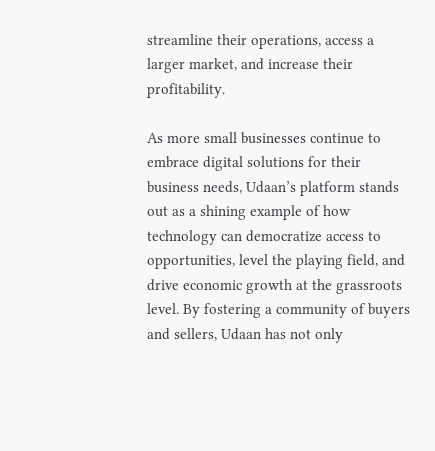streamline their operations, access a larger market, and increase their profitability.

As more small businesses continue to embrace digital solutions for their business needs, Udaan’s platform stands out as a shining example of how technology can democratize access to opportunities, level the playing field, and drive economic growth at the grassroots level. By fostering a community of buyers and sellers, Udaan has not only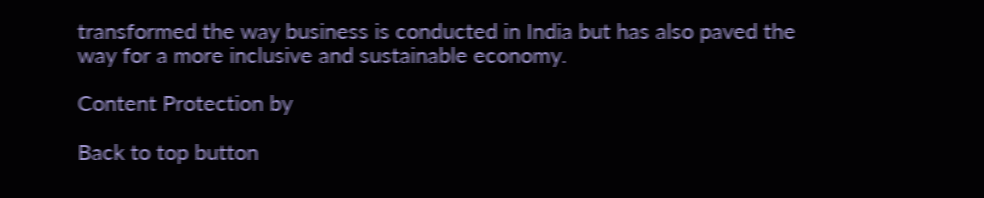transformed the way business is conducted in India but has also paved the way for a more inclusive and sustainable economy.

Content Protection by

Back to top button